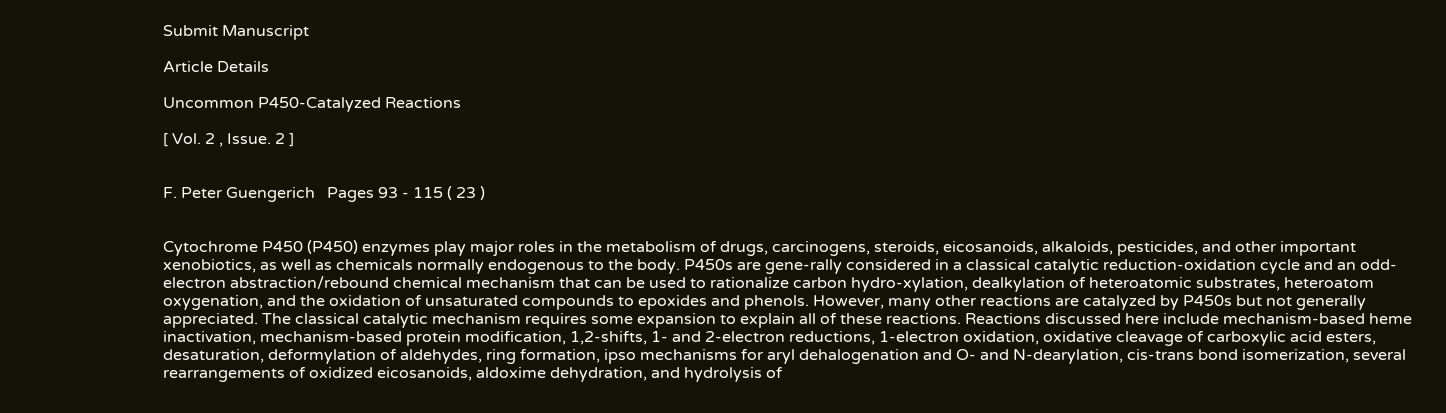Submit Manuscript

Article Details

Uncommon P450-Catalyzed Reactions

[ Vol. 2 , Issue. 2 ]


F. Peter Guengerich   Pages 93 - 115 ( 23 )


Cytochrome P450 (P450) enzymes play major roles in the metabolism of drugs, carcinogens, steroids, eicosanoids, alkaloids, pesticides, and other important xenobiotics, as well as chemicals normally endogenous to the body. P450s are gene-rally considered in a classical catalytic reduction-oxidation cycle and an odd-electron abstraction/rebound chemical mechanism that can be used to rationalize carbon hydro-xylation, dealkylation of heteroatomic substrates, heteroatom oxygenation, and the oxidation of unsaturated compounds to epoxides and phenols. However, many other reactions are catalyzed by P450s but not generally appreciated. The classical catalytic mechanism requires some expansion to explain all of these reactions. Reactions discussed here include mechanism-based heme inactivation, mechanism-based protein modification, 1,2-shifts, 1- and 2-electron reductions, 1-electron oxidation, oxidative cleavage of carboxylic acid esters, desaturation, deformylation of aldehydes, ring formation, ipso mechanisms for aryl dehalogenation and O- and N-dearylation, cis-trans bond isomerization, several rearrangements of oxidized eicosanoids, aldoxime dehydration, and hydrolysis of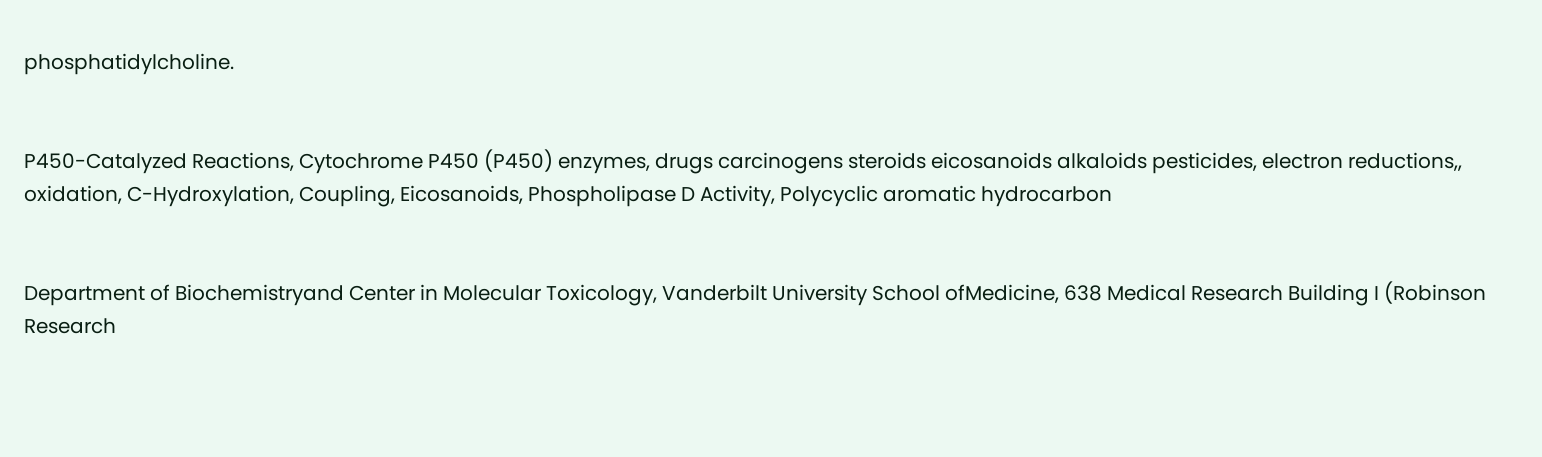phosphatidylcholine.


P450-Catalyzed Reactions, Cytochrome P450 (P450) enzymes, drugs carcinogens steroids eicosanoids alkaloids pesticides, electron reductions,, oxidation, C-Hydroxylation, Coupling, Eicosanoids, Phospholipase D Activity, Polycyclic aromatic hydrocarbon


Department of Biochemistryand Center in Molecular Toxicology, Vanderbilt University School ofMedicine, 638 Medical Research Building I (Robinson Research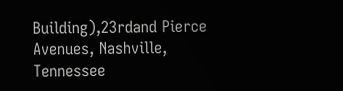Building),23rdand Pierce Avenues, Nashville, Tennessee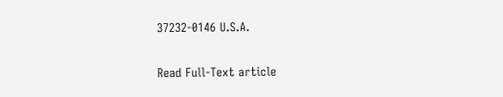37232-0146 U.S.A.

Read Full-Text article